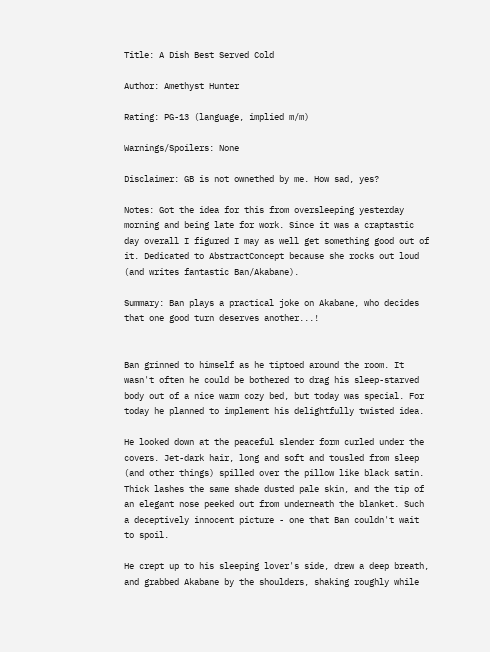Title: A Dish Best Served Cold

Author: Amethyst Hunter

Rating: PG-13 (language, implied m/m)

Warnings/Spoilers: None

Disclaimer: GB is not ownethed by me. How sad, yes?

Notes: Got the idea for this from oversleeping yesterday morning and being late for work. Since it was a craptastic day overall I figured I may as well get something good out of it. Dedicated to AbstractConcept because she rocks out loud (and writes fantastic Ban/Akabane).

Summary: Ban plays a practical joke on Akabane, who decides that one good turn deserves another...!


Ban grinned to himself as he tiptoed around the room. It wasn't often he could be bothered to drag his sleep-starved body out of a nice warm cozy bed, but today was special. For today he planned to implement his delightfully twisted idea.

He looked down at the peaceful slender form curled under the covers. Jet-dark hair, long and soft and tousled from sleep (and other things) spilled over the pillow like black satin. Thick lashes the same shade dusted pale skin, and the tip of an elegant nose peeked out from underneath the blanket. Such a deceptively innocent picture - one that Ban couldn't wait to spoil.

He crept up to his sleeping lover's side, drew a deep breath, and grabbed Akabane by the shoulders, shaking roughly while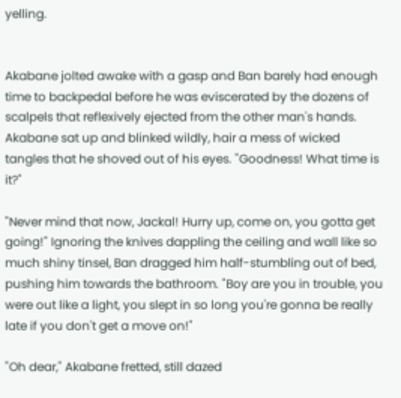yelling.


Akabane jolted awake with a gasp and Ban barely had enough time to backpedal before he was eviscerated by the dozens of scalpels that reflexively ejected from the other man's hands. Akabane sat up and blinked wildly, hair a mess of wicked tangles that he shoved out of his eyes. "Goodness! What time is it?"

"Never mind that now, Jackal! Hurry up, come on, you gotta get going!" Ignoring the knives dappling the ceiling and wall like so much shiny tinsel, Ban dragged him half-stumbling out of bed, pushing him towards the bathroom. "Boy are you in trouble, you were out like a light, you slept in so long you're gonna be really late if you don't get a move on!"

"Oh dear," Akabane fretted, still dazed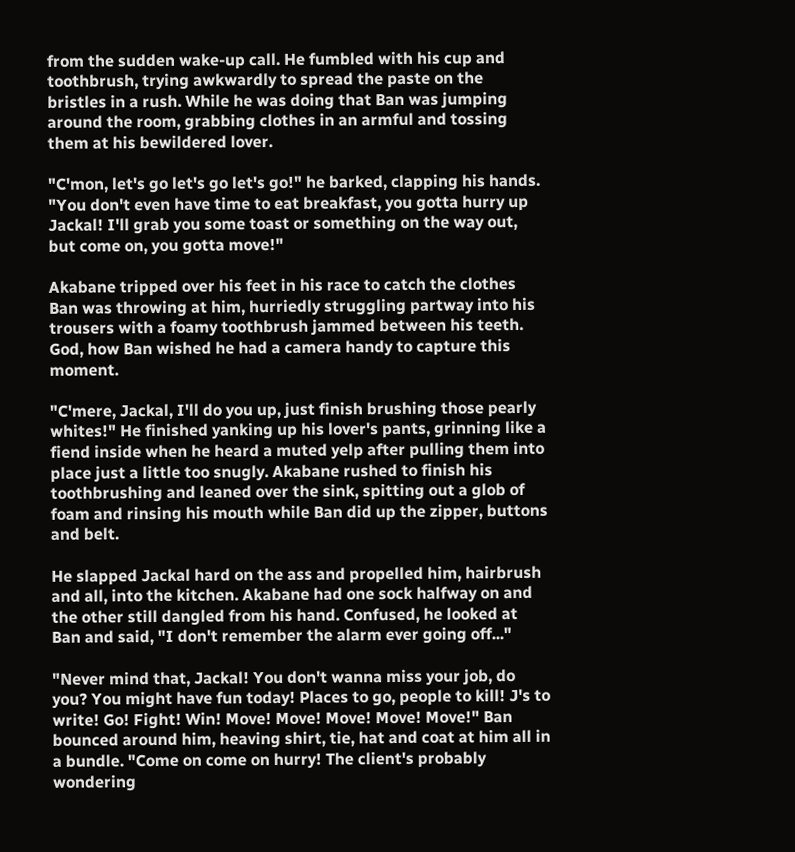from the sudden wake-up call. He fumbled with his cup and toothbrush, trying awkwardly to spread the paste on the bristles in a rush. While he was doing that Ban was jumping around the room, grabbing clothes in an armful and tossing them at his bewildered lover.

"C'mon, let's go let's go let's go!" he barked, clapping his hands. "You don't even have time to eat breakfast, you gotta hurry up Jackal! I'll grab you some toast or something on the way out, but come on, you gotta move!"

Akabane tripped over his feet in his race to catch the clothes Ban was throwing at him, hurriedly struggling partway into his trousers with a foamy toothbrush jammed between his teeth. God, how Ban wished he had a camera handy to capture this moment.

"C'mere, Jackal, I'll do you up, just finish brushing those pearly whites!" He finished yanking up his lover's pants, grinning like a fiend inside when he heard a muted yelp after pulling them into place just a little too snugly. Akabane rushed to finish his toothbrushing and leaned over the sink, spitting out a glob of foam and rinsing his mouth while Ban did up the zipper, buttons and belt.

He slapped Jackal hard on the ass and propelled him, hairbrush and all, into the kitchen. Akabane had one sock halfway on and the other still dangled from his hand. Confused, he looked at Ban and said, "I don't remember the alarm ever going off..."

"Never mind that, Jackal! You don't wanna miss your job, do you? You might have fun today! Places to go, people to kill! J's to write! Go! Fight! Win! Move! Move! Move! Move! Move!" Ban bounced around him, heaving shirt, tie, hat and coat at him all in a bundle. "Come on come on hurry! The client's probably wondering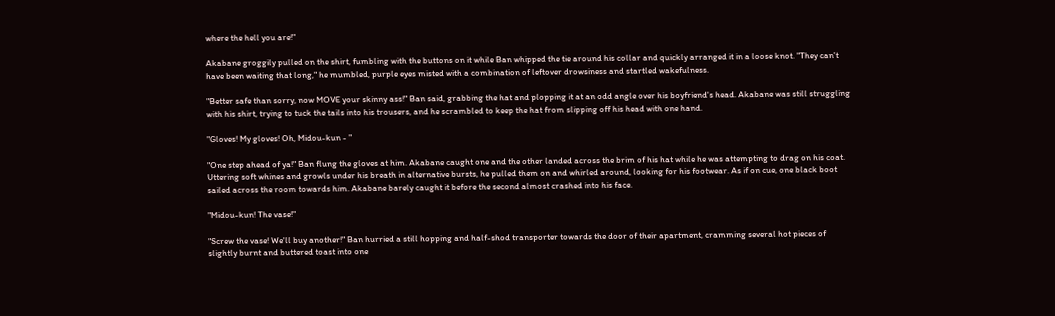where the hell you are!"

Akabane groggily pulled on the shirt, fumbling with the buttons on it while Ban whipped the tie around his collar and quickly arranged it in a loose knot. "They can't have been waiting that long," he mumbled, purple eyes misted with a combination of leftover drowsiness and startled wakefulness.

"Better safe than sorry, now MOVE your skinny ass!" Ban said, grabbing the hat and plopping it at an odd angle over his boyfriend's head. Akabane was still struggling with his shirt, trying to tuck the tails into his trousers, and he scrambled to keep the hat from slipping off his head with one hand.

"Gloves! My gloves! Oh, Midou-kun - "

"One step ahead of ya!" Ban flung the gloves at him. Akabane caught one and the other landed across the brim of his hat while he was attempting to drag on his coat. Uttering soft whines and growls under his breath in alternative bursts, he pulled them on and whirled around, looking for his footwear. As if on cue, one black boot sailed across the room towards him. Akabane barely caught it before the second almost crashed into his face.

"Midou-kun! The vase!"

"Screw the vase! We'll buy another!" Ban hurried a still hopping and half-shod transporter towards the door of their apartment, cramming several hot pieces of slightly burnt and buttered toast into one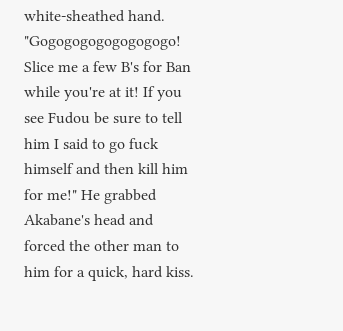white-sheathed hand. "Gogogogogogogogogo! Slice me a few B's for Ban while you're at it! If you see Fudou be sure to tell him I said to go fuck himself and then kill him for me!" He grabbed Akabane's head and forced the other man to him for a quick, hard kiss.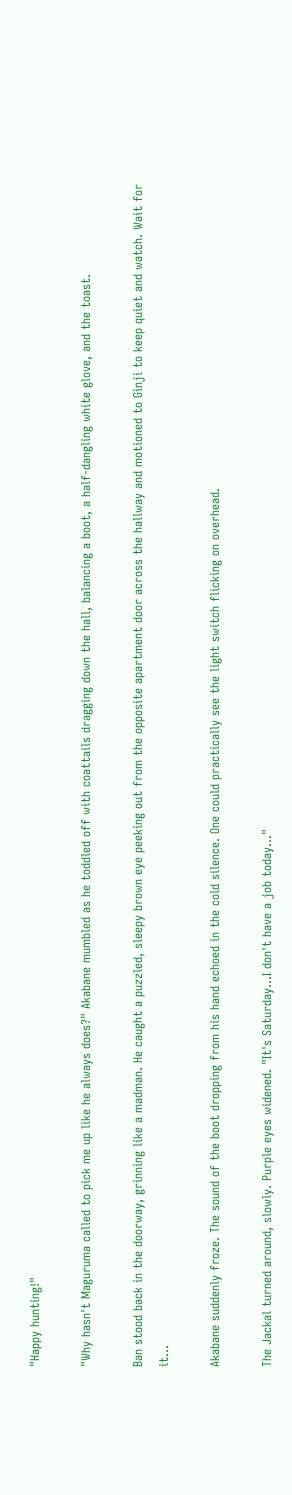"Happy hunting!"

"Why hasn't Maguruma called to pick me up like he always does?" Akabane mumbled as he toddled off with coattails dragging down the hall, balancing a boot, a half-dangling white glove, and the toast.

Ban stood back in the doorway, grinning like a madman. He caught a puzzled, sleepy brown eye peeking out from the opposite apartment door across the hallway and motioned to Ginji to keep quiet and watch. Wait for it...

Akabane suddenly froze. The sound of the boot dropping from his hand echoed in the cold silence. One could practically see the light switch flicking on overhead.

The Jackal turned around, slowly. Purple eyes widened. "It's Saturday...I don't have a job today..."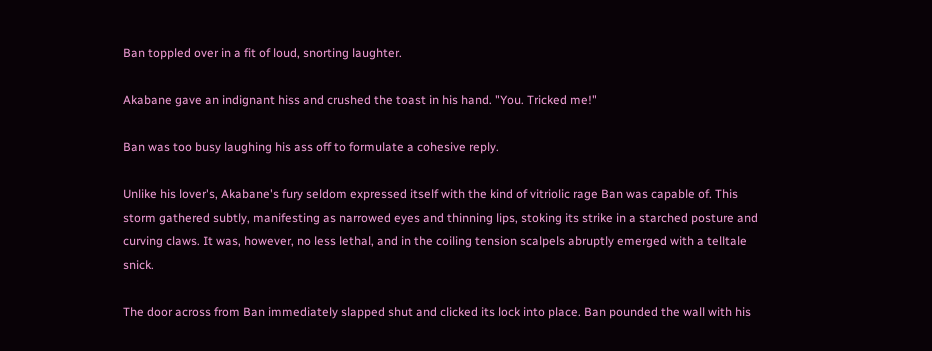Ban toppled over in a fit of loud, snorting laughter.

Akabane gave an indignant hiss and crushed the toast in his hand. "You. Tricked me!"

Ban was too busy laughing his ass off to formulate a cohesive reply.

Unlike his lover's, Akabane's fury seldom expressed itself with the kind of vitriolic rage Ban was capable of. This storm gathered subtly, manifesting as narrowed eyes and thinning lips, stoking its strike in a starched posture and curving claws. It was, however, no less lethal, and in the coiling tension scalpels abruptly emerged with a telltale snick.

The door across from Ban immediately slapped shut and clicked its lock into place. Ban pounded the wall with his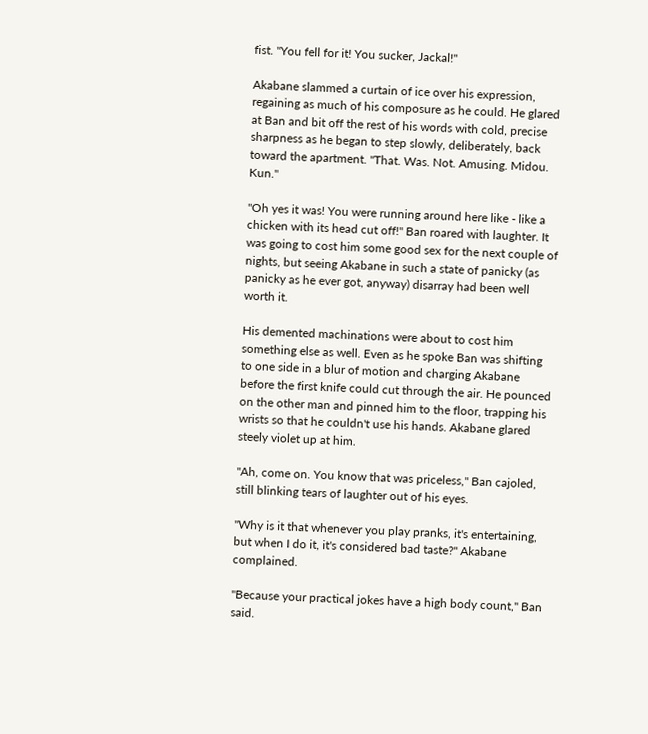fist. "You fell for it! You sucker, Jackal!"

Akabane slammed a curtain of ice over his expression, regaining as much of his composure as he could. He glared at Ban and bit off the rest of his words with cold, precise sharpness as he began to step slowly, deliberately, back toward the apartment. "That. Was. Not. Amusing. Midou. Kun."

"Oh yes it was! You were running around here like - like a chicken with its head cut off!" Ban roared with laughter. It was going to cost him some good sex for the next couple of nights, but seeing Akabane in such a state of panicky (as panicky as he ever got, anyway) disarray had been well worth it.

His demented machinations were about to cost him something else as well. Even as he spoke Ban was shifting to one side in a blur of motion and charging Akabane before the first knife could cut through the air. He pounced on the other man and pinned him to the floor, trapping his wrists so that he couldn't use his hands. Akabane glared steely violet up at him.

"Ah, come on. You know that was priceless," Ban cajoled, still blinking tears of laughter out of his eyes.

"Why is it that whenever you play pranks, it's entertaining, but when I do it, it's considered bad taste?" Akabane complained.

"Because your practical jokes have a high body count," Ban said.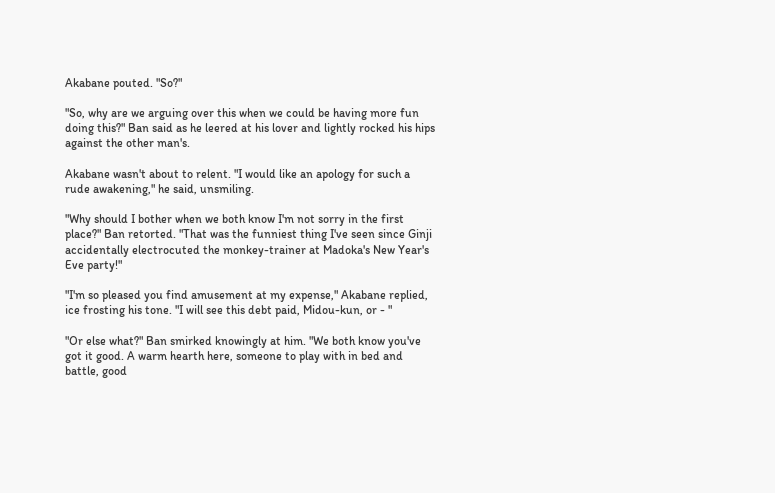Akabane pouted. "So?"

"So, why are we arguing over this when we could be having more fun doing this?" Ban said as he leered at his lover and lightly rocked his hips against the other man's.

Akabane wasn't about to relent. "I would like an apology for such a rude awakening," he said, unsmiling.

"Why should I bother when we both know I'm not sorry in the first place?" Ban retorted. "That was the funniest thing I've seen since Ginji accidentally electrocuted the monkey-trainer at Madoka's New Year's Eve party!"

"I'm so pleased you find amusement at my expense," Akabane replied, ice frosting his tone. "I will see this debt paid, Midou-kun, or - "

"Or else what?" Ban smirked knowingly at him. "We both know you've got it good. A warm hearth here, someone to play with in bed and battle, good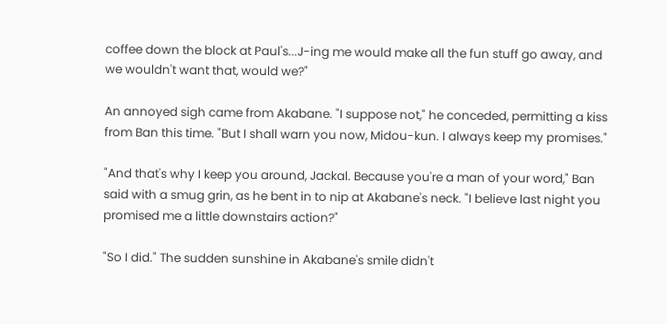coffee down the block at Paul's...J-ing me would make all the fun stuff go away, and we wouldn't want that, would we?"

An annoyed sigh came from Akabane. "I suppose not," he conceded, permitting a kiss from Ban this time. "But I shall warn you now, Midou-kun. I always keep my promises."

"And that's why I keep you around, Jackal. Because you're a man of your word," Ban said with a smug grin, as he bent in to nip at Akabane's neck. "I believe last night you promised me a little downstairs action?"

"So I did." The sudden sunshine in Akabane's smile didn't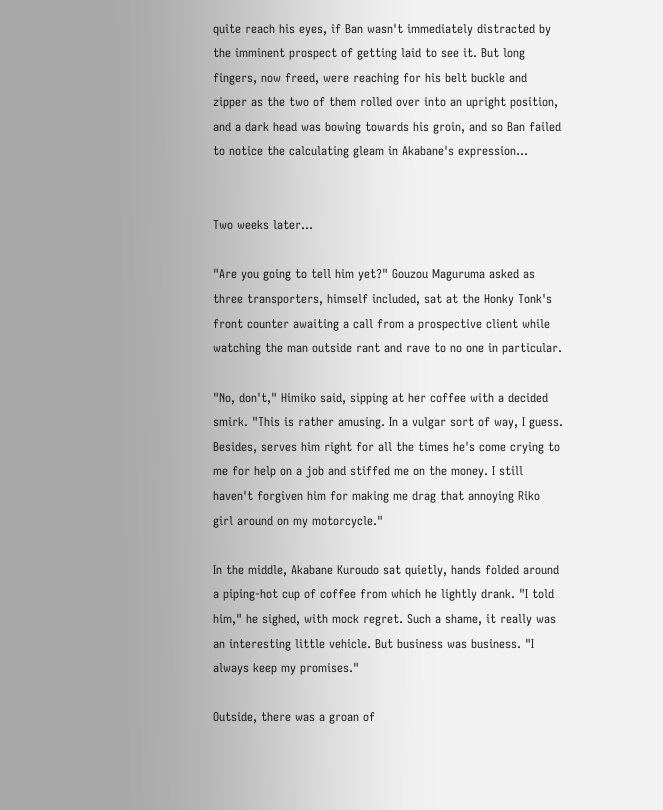quite reach his eyes, if Ban wasn't immediately distracted by the imminent prospect of getting laid to see it. But long fingers, now freed, were reaching for his belt buckle and zipper as the two of them rolled over into an upright position, and a dark head was bowing towards his groin, and so Ban failed to notice the calculating gleam in Akabane's expression...


Two weeks later...

"Are you going to tell him yet?" Gouzou Maguruma asked as three transporters, himself included, sat at the Honky Tonk's front counter awaiting a call from a prospective client while watching the man outside rant and rave to no one in particular.

"No, don't," Himiko said, sipping at her coffee with a decided smirk. "This is rather amusing. In a vulgar sort of way, I guess. Besides, serves him right for all the times he's come crying to me for help on a job and stiffed me on the money. I still haven't forgiven him for making me drag that annoying Riko girl around on my motorcycle."

In the middle, Akabane Kuroudo sat quietly, hands folded around a piping-hot cup of coffee from which he lightly drank. "I told him," he sighed, with mock regret. Such a shame, it really was an interesting little vehicle. But business was business. "I always keep my promises."

Outside, there was a groan of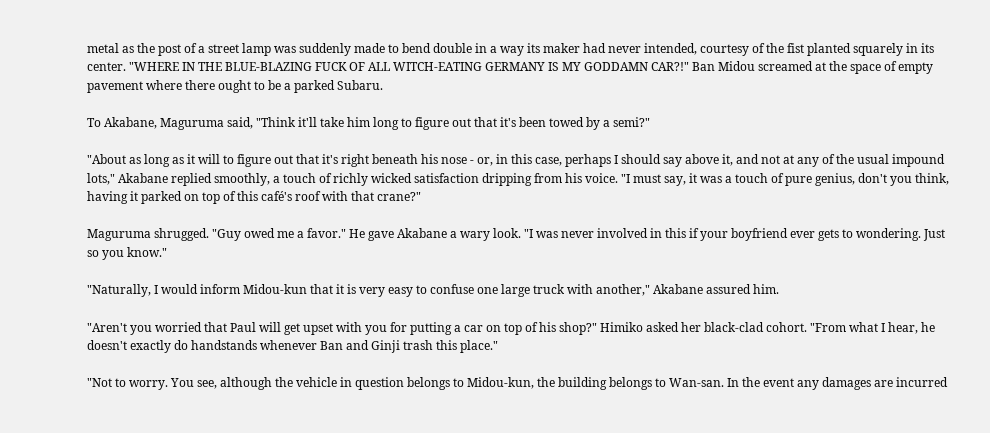metal as the post of a street lamp was suddenly made to bend double in a way its maker had never intended, courtesy of the fist planted squarely in its center. "WHERE IN THE BLUE-BLAZING FUCK OF ALL WITCH-EATING GERMANY IS MY GODDAMN CAR?!" Ban Midou screamed at the space of empty pavement where there ought to be a parked Subaru.

To Akabane, Maguruma said, "Think it'll take him long to figure out that it's been towed by a semi?"

"About as long as it will to figure out that it's right beneath his nose - or, in this case, perhaps I should say above it, and not at any of the usual impound lots," Akabane replied smoothly, a touch of richly wicked satisfaction dripping from his voice. "I must say, it was a touch of pure genius, don't you think, having it parked on top of this café's roof with that crane?"

Maguruma shrugged. "Guy owed me a favor." He gave Akabane a wary look. "I was never involved in this if your boyfriend ever gets to wondering. Just so you know."

"Naturally, I would inform Midou-kun that it is very easy to confuse one large truck with another," Akabane assured him.

"Aren't you worried that Paul will get upset with you for putting a car on top of his shop?" Himiko asked her black-clad cohort. "From what I hear, he doesn't exactly do handstands whenever Ban and Ginji trash this place."

"Not to worry. You see, although the vehicle in question belongs to Midou-kun, the building belongs to Wan-san. In the event any damages are incurred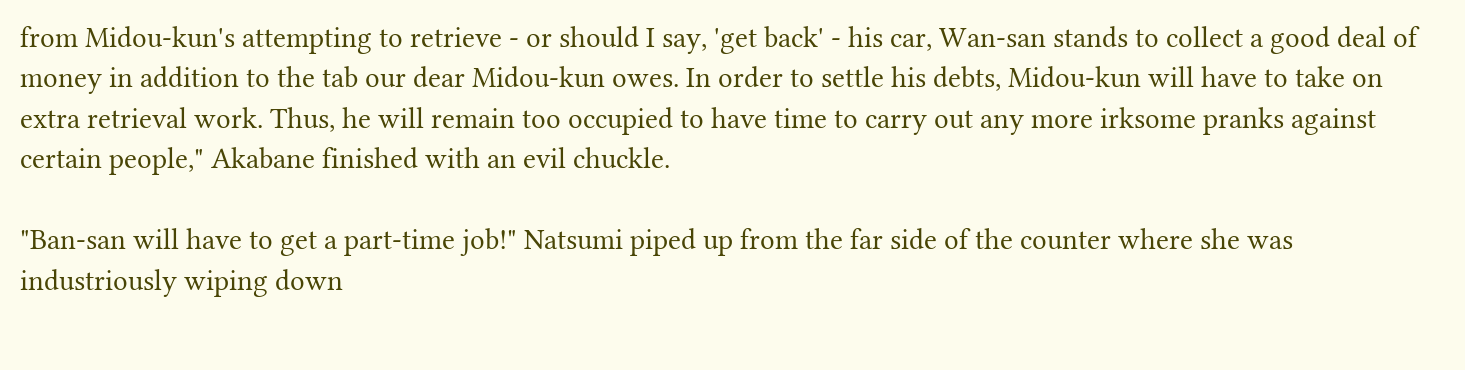from Midou-kun's attempting to retrieve - or should I say, 'get back' - his car, Wan-san stands to collect a good deal of money in addition to the tab our dear Midou-kun owes. In order to settle his debts, Midou-kun will have to take on extra retrieval work. Thus, he will remain too occupied to have time to carry out any more irksome pranks against certain people," Akabane finished with an evil chuckle.

"Ban-san will have to get a part-time job!" Natsumi piped up from the far side of the counter where she was industriously wiping down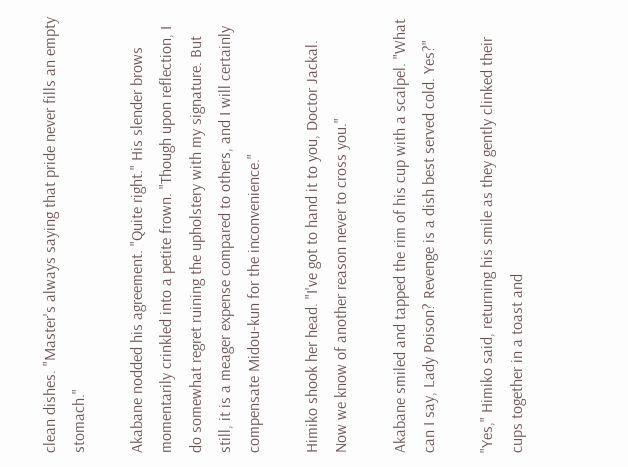clean dishes. "Master's always saying that pride never fills an empty stomach."

Akabane nodded his agreement. "Quite right." His slender brows momentarily crinkled into a petite frown. "Though upon reflection, I do somewhat regret ruining the upholstery with my signature. But still, it is a meager expense compared to others, and I will certainly compensate Midou-kun for the inconvenience."

Himiko shook her head. "I've got to hand it to you, Doctor Jackal. Now we know of another reason never to cross you."

Akabane smiled and tapped the rim of his cup with a scalpel. "What can I say, Lady Poison? Revenge is a dish best served cold. Yes?"

"Yes," Himiko said, returning his smile as they gently clinked their cups together in a toast and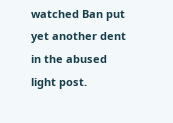watched Ban put yet another dent in the abused light post.